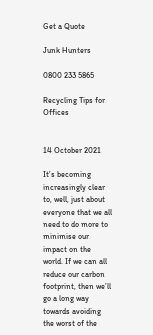Get a Quote

Junk Hunters

0800 233 5865

Recycling Tips for Offices


14 October 2021

It’s becoming increasingly clear to, well, just about everyone that we all need to do more to minimise our impact on the world. If we can all reduce our carbon footprint, then we’ll go a long way towards avoiding the worst of the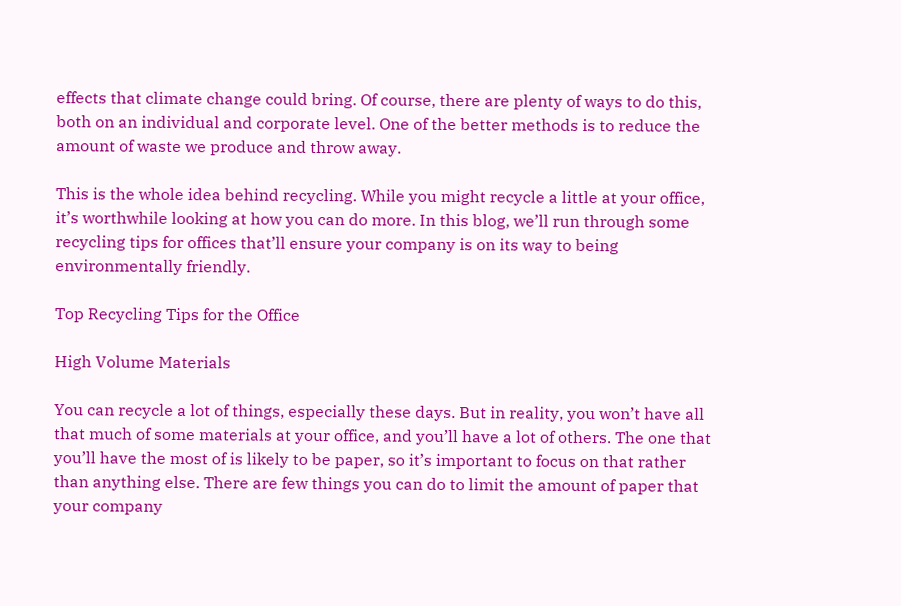effects that climate change could bring. Of course, there are plenty of ways to do this, both on an individual and corporate level. One of the better methods is to reduce the amount of waste we produce and throw away.

This is the whole idea behind recycling. While you might recycle a little at your office, it’s worthwhile looking at how you can do more. In this blog, we’ll run through some recycling tips for offices that’ll ensure your company is on its way to being environmentally friendly.

Top Recycling Tips for the Office

High Volume Materials

You can recycle a lot of things, especially these days. But in reality, you won’t have all that much of some materials at your office, and you’ll have a lot of others. The one that you’ll have the most of is likely to be paper, so it’s important to focus on that rather than anything else. There are few things you can do to limit the amount of paper that your company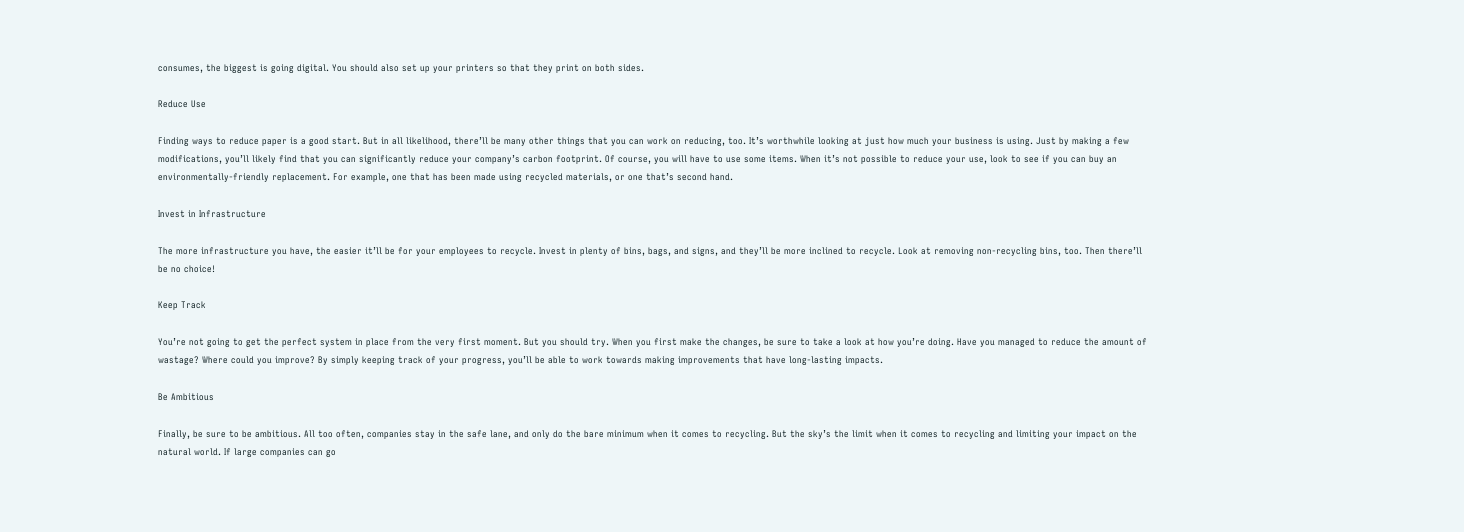consumes, the biggest is going digital. You should also set up your printers so that they print on both sides.

Reduce Use

Finding ways to reduce paper is a good start. But in all likelihood, there’ll be many other things that you can work on reducing, too. It’s worthwhile looking at just how much your business is using. Just by making a few modifications, you’ll likely find that you can significantly reduce your company’s carbon footprint. Of course, you will have to use some items. When it’s not possible to reduce your use, look to see if you can buy an environmentally-friendly replacement. For example, one that has been made using recycled materials, or one that’s second hand.

Invest in Infrastructure

The more infrastructure you have, the easier it’ll be for your employees to recycle. Invest in plenty of bins, bags, and signs, and they’ll be more inclined to recycle. Look at removing non-recycling bins, too. Then there’ll be no choice!

Keep Track

You’re not going to get the perfect system in place from the very first moment. But you should try. When you first make the changes, be sure to take a look at how you’re doing. Have you managed to reduce the amount of wastage? Where could you improve? By simply keeping track of your progress, you’ll be able to work towards making improvements that have long-lasting impacts.

Be Ambitious

Finally, be sure to be ambitious. All too often, companies stay in the safe lane, and only do the bare minimum when it comes to recycling. But the sky’s the limit when it comes to recycling and limiting your impact on the natural world. If large companies can go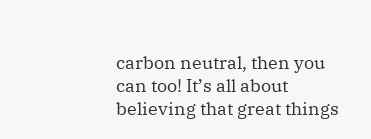carbon neutral, then you can too! It’s all about believing that great things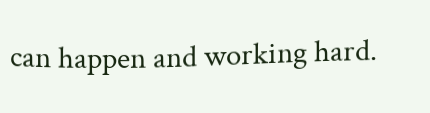can happen and working hard.